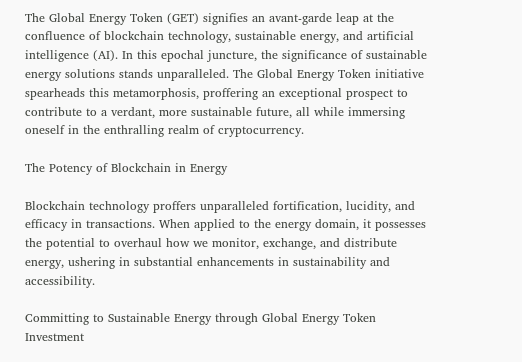The Global Energy Token (GET) signifies an avant-garde leap at the confluence of blockchain technology, sustainable energy, and artificial intelligence (AI). In this epochal juncture, the significance of sustainable energy solutions stands unparalleled. The Global Energy Token initiative spearheads this metamorphosis, proffering an exceptional prospect to contribute to a verdant, more sustainable future, all while immersing oneself in the enthralling realm of cryptocurrency.

The Potency of Blockchain in Energy

Blockchain technology proffers unparalleled fortification, lucidity, and efficacy in transactions. When applied to the energy domain, it possesses the potential to overhaul how we monitor, exchange, and distribute energy, ushering in substantial enhancements in sustainability and accessibility.

Committing to Sustainable Energy through Global Energy Token Investment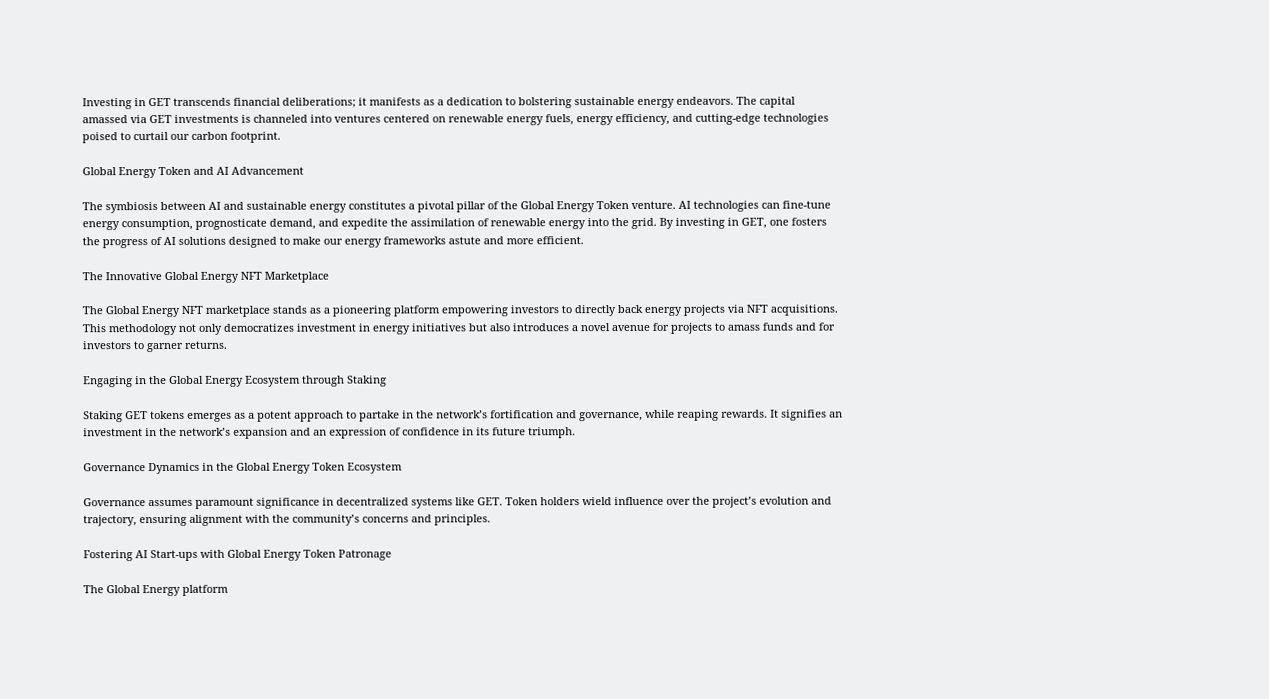Investing in GET transcends financial deliberations; it manifests as a dedication to bolstering sustainable energy endeavors. The capital amassed via GET investments is channeled into ventures centered on renewable energy fuels, energy efficiency, and cutting-edge technologies poised to curtail our carbon footprint.

Global Energy Token and AI Advancement

The symbiosis between AI and sustainable energy constitutes a pivotal pillar of the Global Energy Token venture. AI technologies can fine-tune energy consumption, prognosticate demand, and expedite the assimilation of renewable energy into the grid. By investing in GET, one fosters the progress of AI solutions designed to make our energy frameworks astute and more efficient.

The Innovative Global Energy NFT Marketplace

The Global Energy NFT marketplace stands as a pioneering platform empowering investors to directly back energy projects via NFT acquisitions. This methodology not only democratizes investment in energy initiatives but also introduces a novel avenue for projects to amass funds and for investors to garner returns.

Engaging in the Global Energy Ecosystem through Staking

Staking GET tokens emerges as a potent approach to partake in the network’s fortification and governance, while reaping rewards. It signifies an investment in the network’s expansion and an expression of confidence in its future triumph.

Governance Dynamics in the Global Energy Token Ecosystem

Governance assumes paramount significance in decentralized systems like GET. Token holders wield influence over the project’s evolution and trajectory, ensuring alignment with the community’s concerns and principles.

Fostering AI Start-ups with Global Energy Token Patronage

The Global Energy platform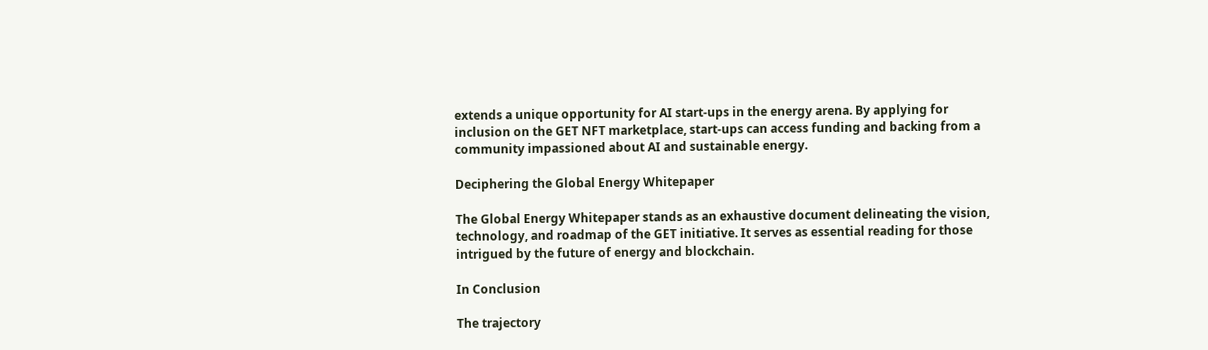extends a unique opportunity for AI start-ups in the energy arena. By applying for inclusion on the GET NFT marketplace, start-ups can access funding and backing from a community impassioned about AI and sustainable energy.

Deciphering the Global Energy Whitepaper

The Global Energy Whitepaper stands as an exhaustive document delineating the vision, technology, and roadmap of the GET initiative. It serves as essential reading for those intrigued by the future of energy and blockchain.

In Conclusion

The trajectory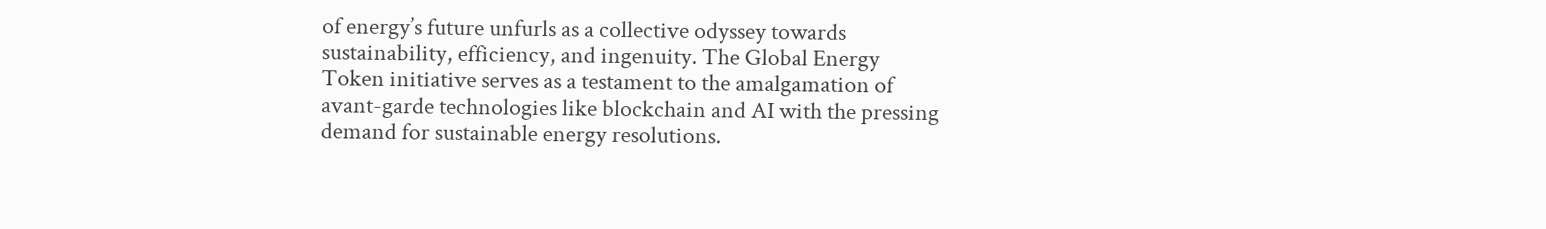of energy’s future unfurls as a collective odyssey towards sustainability, efficiency, and ingenuity. The Global Energy Token initiative serves as a testament to the amalgamation of avant-garde technologies like blockchain and AI with the pressing demand for sustainable energy resolutions.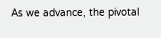As we advance, the pivotal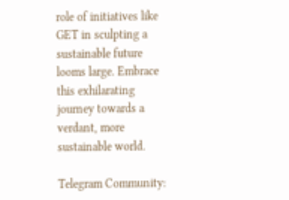role of initiatives like GET in sculpting a sustainable future looms large. Embrace this exhilarating journey towards a verdant, more sustainable world.

Telegram Community: